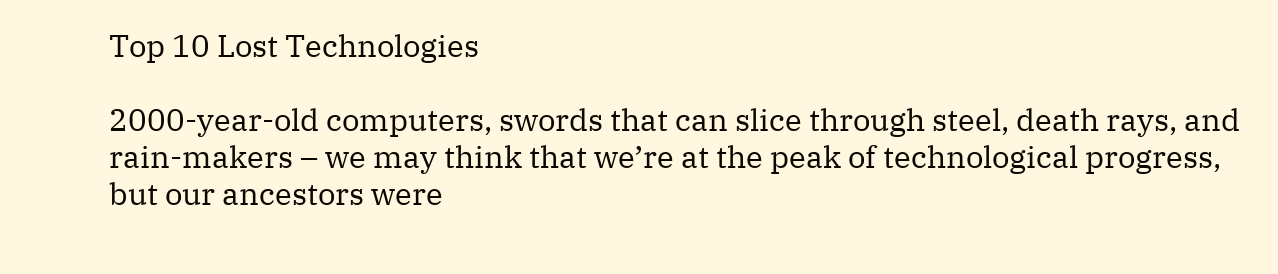Top 10 Lost Technologies

2000-year-old computers, swords that can slice through steel, death rays, and rain-makers – we may think that we’re at the peak of technological progress, but our ancestors were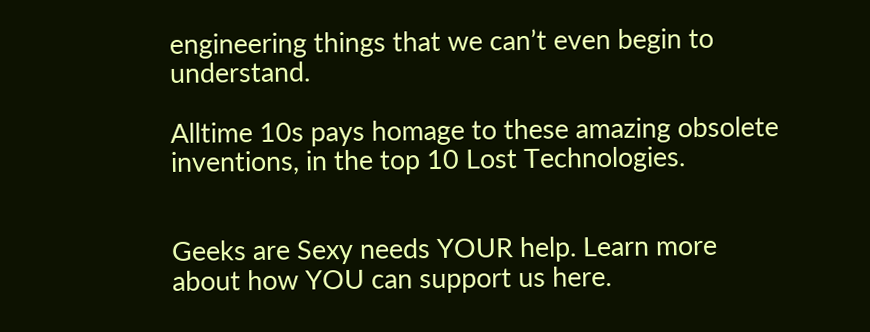engineering things that we can’t even begin to understand.

Alltime 10s pays homage to these amazing obsolete inventions, in the top 10 Lost Technologies.


Geeks are Sexy needs YOUR help. Learn more about how YOU can support us here.